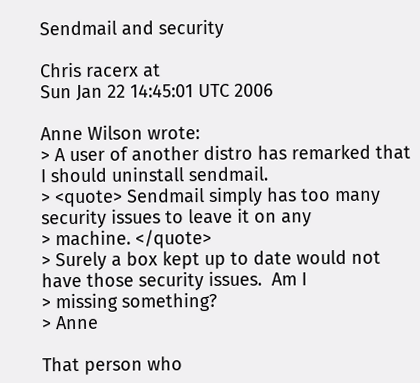Sendmail and security

Chris racerx at
Sun Jan 22 14:45:01 UTC 2006

Anne Wilson wrote:
> A user of another distro has remarked that I should uninstall sendmail.
> <quote> Sendmail simply has too many security issues to leave it on any
> machine. </quote>
> Surely a box kept up to date would not have those security issues.  Am I
> missing something?
> Anne

That person who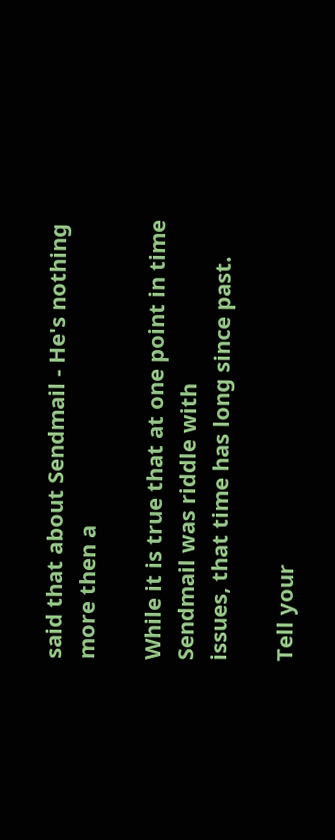said that about Sendmail - He's nothing more then a

While it is true that at one point in time Sendmail was riddle with
issues, that time has long since past.

Tell your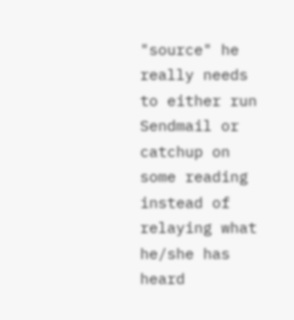"source" he really needs to either run Sendmail or catchup on
some reading instead of relaying what he/she has heard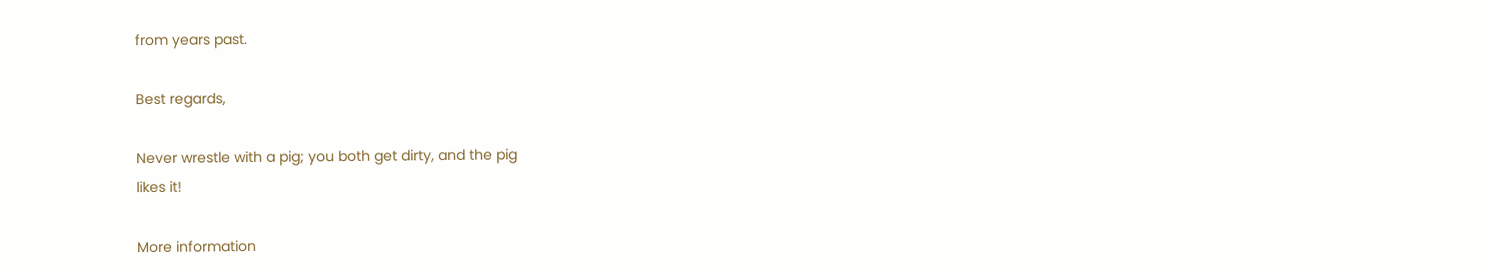from years past.

Best regards,

Never wrestle with a pig; you both get dirty, and the pig
likes it!

More information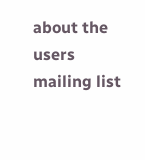about the users mailing list